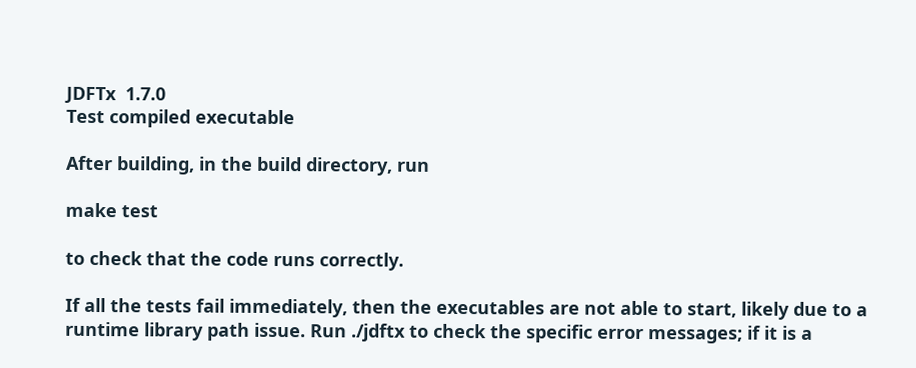JDFTx  1.7.0
Test compiled executable

After building, in the build directory, run

make test

to check that the code runs correctly.

If all the tests fail immediately, then the executables are not able to start, likely due to a runtime library path issue. Run ./jdftx to check the specific error messages; if it is a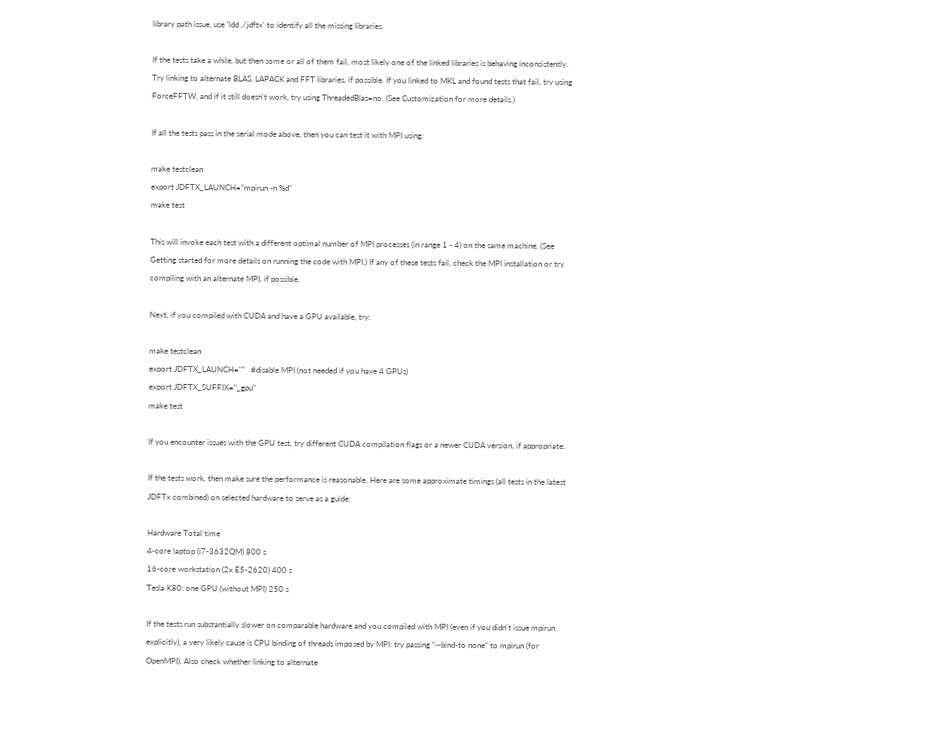library path issue, use 'ldd ./jdftx' to identify all the missing libraries.

If the tests take a while, but then some or all of them fail, most likely one of the linked libraries is behaving inconsistently. Try linking to alternate BLAS, LAPACK and FFT libraries, if possible. If you linked to MKL and found tests that fail, try using ForceFFTW, and if it still doesn't work, try using ThreadedBlas=no. (See Customization for more details.)

If all the tests pass in the serial mode above, then you can test it with MPI using:

make testclean
export JDFTX_LAUNCH="mpirun -n %d"
make test

This will invoke each test with a different optimal number of MPI processes (in range 1 - 4) on the same machine. (See Getting started for more details on running the code with MPI.) If any of these tests fail, check the MPI installation or try compiling with an alternate MPI, if possible.

Next, if you compiled with CUDA and have a GPU available, try:

make testclean
export JDFTX_LAUNCH=""   #disable MPI (not needed if you have 4 GPUs)
export JDFTX_SUFFIX="_gpu"
make test

If you encounter issues with the GPU test, try different CUDA compilation flags or a newer CUDA version, if appropriate.

If the tests work, then make sure the performance is reasonable. Here are some approximate timings (all tests in the latest JDFTx combined) on selected hardware to serve as a guide:

Hardware Total time
4-core laptop (i7-3632QM) 800 s
16-core workstation (2x E5-2620) 400 s
Tesla K80: one GPU (without MPI) 250 s

If the tests run substantially slower on comparable hardware and you compiled with MPI (even if you didn't issue mpirun explicitly), a very likely cause is CPU binding of threads imposed by MPI: try passing "--bind-to none" to mpirun (for OpenMPI). Also check whether linking to alternate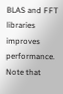BLAS and FFT libraries improves performance. Note that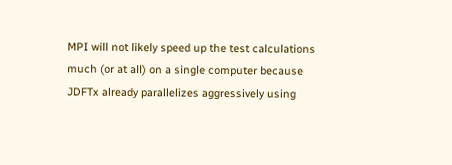MPI will not likely speed up the test calculations much (or at all) on a single computer because JDFTx already parallelizes aggressively using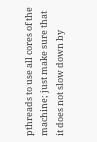pthreads to use all cores of the machine; just make sure that it does not slow down by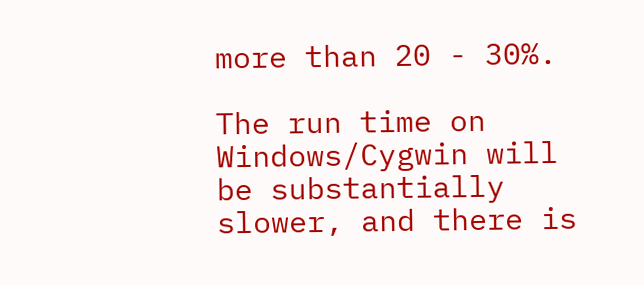more than 20 - 30%.

The run time on Windows/Cygwin will be substantially slower, and there is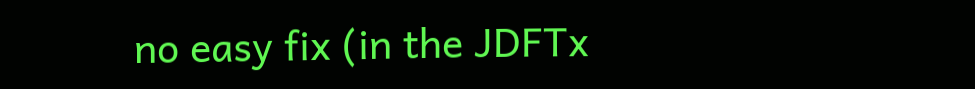no easy fix (in the JDFTx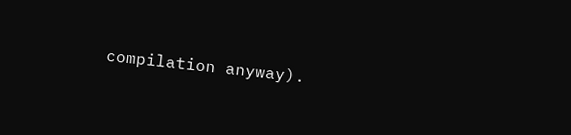compilation anyway).